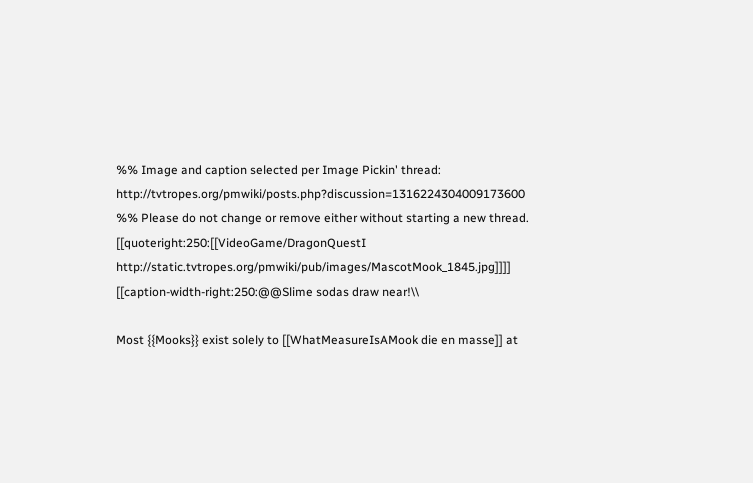%% Image and caption selected per Image Pickin' thread: http://tvtropes.org/pmwiki/posts.php?discussion=1316224304009173600
%% Please do not change or remove either without starting a new thread.
[[quoteright:250:[[VideoGame/DragonQuestI http://static.tvtropes.org/pmwiki/pub/images/MascotMook_1845.jpg]]]]
[[caption-width-right:250:@@Slime sodas draw near!\\

Most {{Mooks}} exist solely to [[WhatMeasureIsAMook die en masse]] at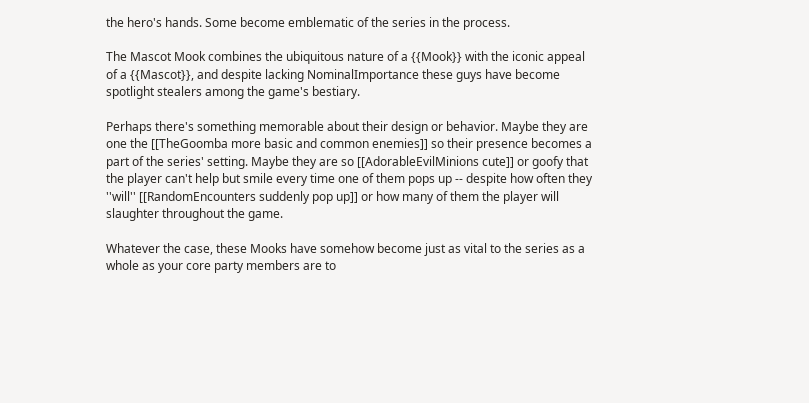the hero's hands. Some become emblematic of the series in the process.

The Mascot Mook combines the ubiquitous nature of a {{Mook}} with the iconic appeal of a {{Mascot}}, and despite lacking NominalImportance these guys have become spotlight stealers among the game's bestiary.

Perhaps there's something memorable about their design or behavior. Maybe they are one the [[TheGoomba more basic and common enemies]] so their presence becomes a part of the series' setting. Maybe they are so [[AdorableEvilMinions cute]] or goofy that the player can't help but smile every time one of them pops up -- despite how often they ''will'' [[RandomEncounters suddenly pop up]] or how many of them the player will slaughter throughout the game.

Whatever the case, these Mooks have somehow become just as vital to the series as a whole as your core party members are to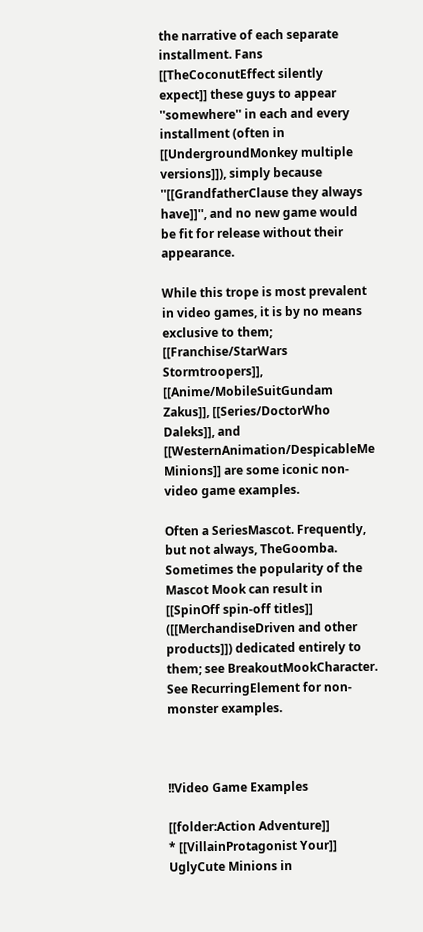the narrative of each separate installment. Fans [[TheCoconutEffect silently expect]] these guys to appear ''somewhere'' in each and every installment (often in [[UndergroundMonkey multiple versions]]), simply because ''[[GrandfatherClause they always have]]'', and no new game would be fit for release without their appearance.

While this trope is most prevalent in video games, it is by no means exclusive to them; [[Franchise/StarWars Stormtroopers]], [[Anime/MobileSuitGundam Zakus]], [[Series/DoctorWho Daleks]], and [[WesternAnimation/DespicableMe Minions]] are some iconic non-video game examples.

Often a SeriesMascot. Frequently, but not always, TheGoomba. Sometimes the popularity of the Mascot Mook can result in [[SpinOff spin-off titles]] ([[MerchandiseDriven and other products]]) dedicated entirely to them; see BreakoutMookCharacter. See RecurringElement for non-monster examples.



!!Video Game Examples

[[folder:Action Adventure]]
* [[VillainProtagonist Your]] UglyCute Minions in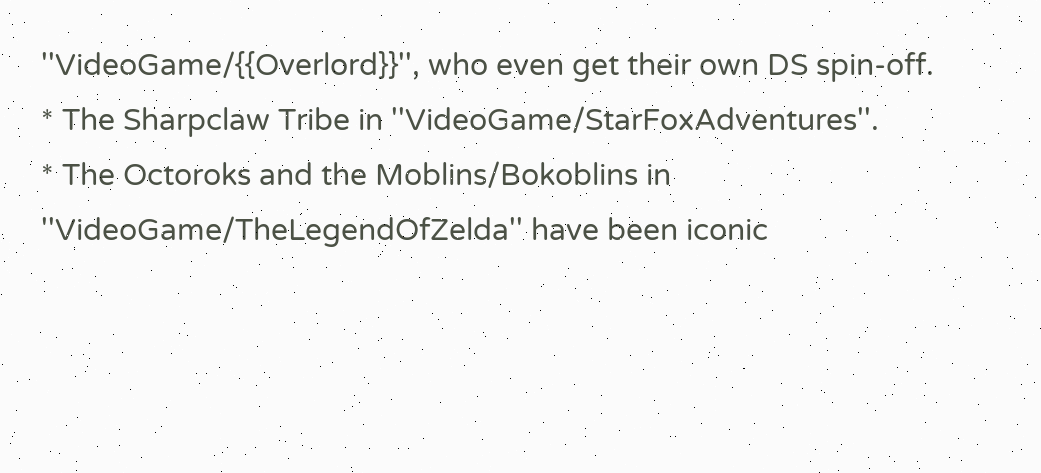''VideoGame/{{Overlord}}'', who even get their own DS spin-off.
* The Sharpclaw Tribe in ''VideoGame/StarFoxAdventures''.
* The Octoroks and the Moblins/Bokoblins in ''VideoGame/TheLegendOfZelda'' have been iconic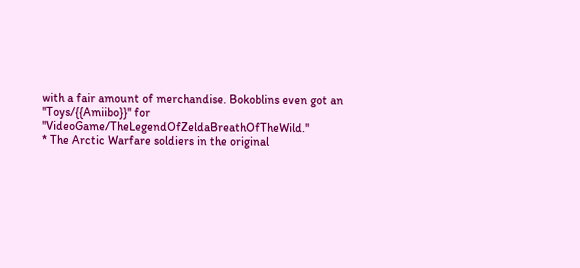with a fair amount of merchandise. Bokoblins even got an ''Toys/{{Amiibo}}'' for ''VideoGame/TheLegendOfZeldaBreathOfTheWild.''
* The Arctic Warfare soldiers in the original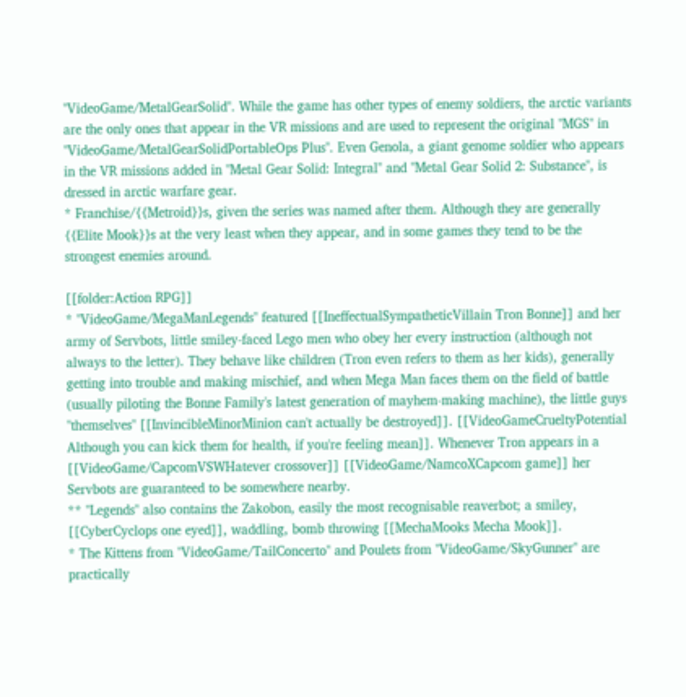''VideoGame/MetalGearSolid''. While the game has other types of enemy soldiers, the arctic variants are the only ones that appear in the VR missions and are used to represent the original ''MGS'' in ''VideoGame/MetalGearSolidPortableOps Plus''. Even Genola, a giant genome soldier who appears in the VR missions added in ''Metal Gear Solid: Integral'' and ''Metal Gear Solid 2: Substance'', is dressed in arctic warfare gear.
* Franchise/{{Metroid}}s, given the series was named after them. Although they are generally {{Elite Mook}}s at the very least when they appear, and in some games they tend to be the strongest enemies around.

[[folder:Action RPG]]
* ''VideoGame/MegaManLegends'' featured [[IneffectualSympatheticVillain Tron Bonne]] and her army of Servbots, little smiley-faced Lego men who obey her every instruction (although not always to the letter). They behave like children (Tron even refers to them as her kids), generally getting into trouble and making mischief, and when Mega Man faces them on the field of battle (usually piloting the Bonne Family's latest generation of mayhem-making machine), the little guys ''themselves'' [[InvincibleMinorMinion can't actually be destroyed]]. [[VideoGameCrueltyPotential Although you can kick them for health, if you're feeling mean]]. Whenever Tron appears in a [[VideoGame/CapcomVSWHatever crossover]] [[VideoGame/NamcoXCapcom game]] her Servbots are guaranteed to be somewhere nearby.
** ''Legends'' also contains the Zakobon, easily the most recognisable reaverbot; a smiley, [[CyberCyclops one eyed]], waddling, bomb throwing [[MechaMooks Mecha Mook]].
* The Kittens from ''VideoGame/TailConcerto'' and Poulets from ''VideoGame/SkyGunner'' are practically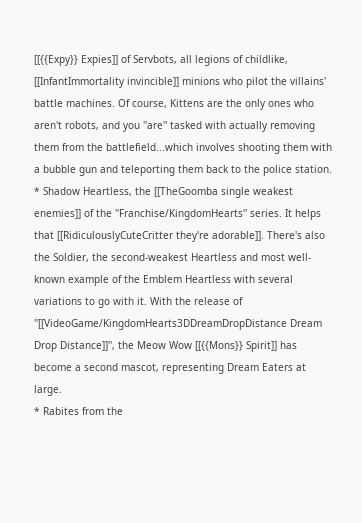[[{{Expy}} Expies]] of Servbots, all legions of childlike, [[InfantImmortality invincible]] minions who pilot the villains' battle machines. Of course, Kittens are the only ones who aren't robots, and you ''are'' tasked with actually removing them from the battlefield...which involves shooting them with a bubble gun and teleporting them back to the police station.
* Shadow Heartless, the [[TheGoomba single weakest enemies]] of the ''Franchise/KingdomHearts'' series. It helps that [[RidiculouslyCuteCritter they're adorable]]. There's also the Soldier, the second-weakest Heartless and most well-known example of the Emblem Heartless with several variations to go with it. With the release of ''[[VideoGame/KingdomHearts3DDreamDropDistance Dream Drop Distance]]'', the Meow Wow [[{{Mons}} Spirit]] has become a second mascot, representing Dream Eaters at large.
* Rabites from the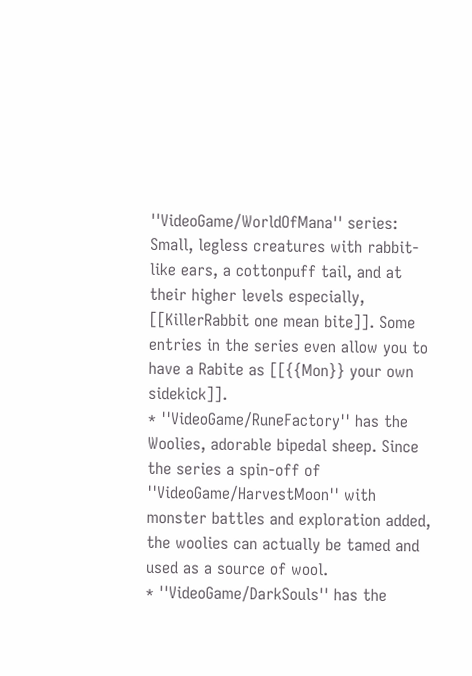''VideoGame/WorldOfMana'' series: Small, legless creatures with rabbit-like ears, a cottonpuff tail, and at their higher levels especially, [[KillerRabbit one mean bite]]. Some entries in the series even allow you to have a Rabite as [[{{Mon}} your own sidekick]].
* ''VideoGame/RuneFactory'' has the Woolies, adorable bipedal sheep. Since the series a spin-off of ''VideoGame/HarvestMoon'' with monster battles and exploration added, the woolies can actually be tamed and used as a source of wool.
* ''VideoGame/DarkSouls'' has the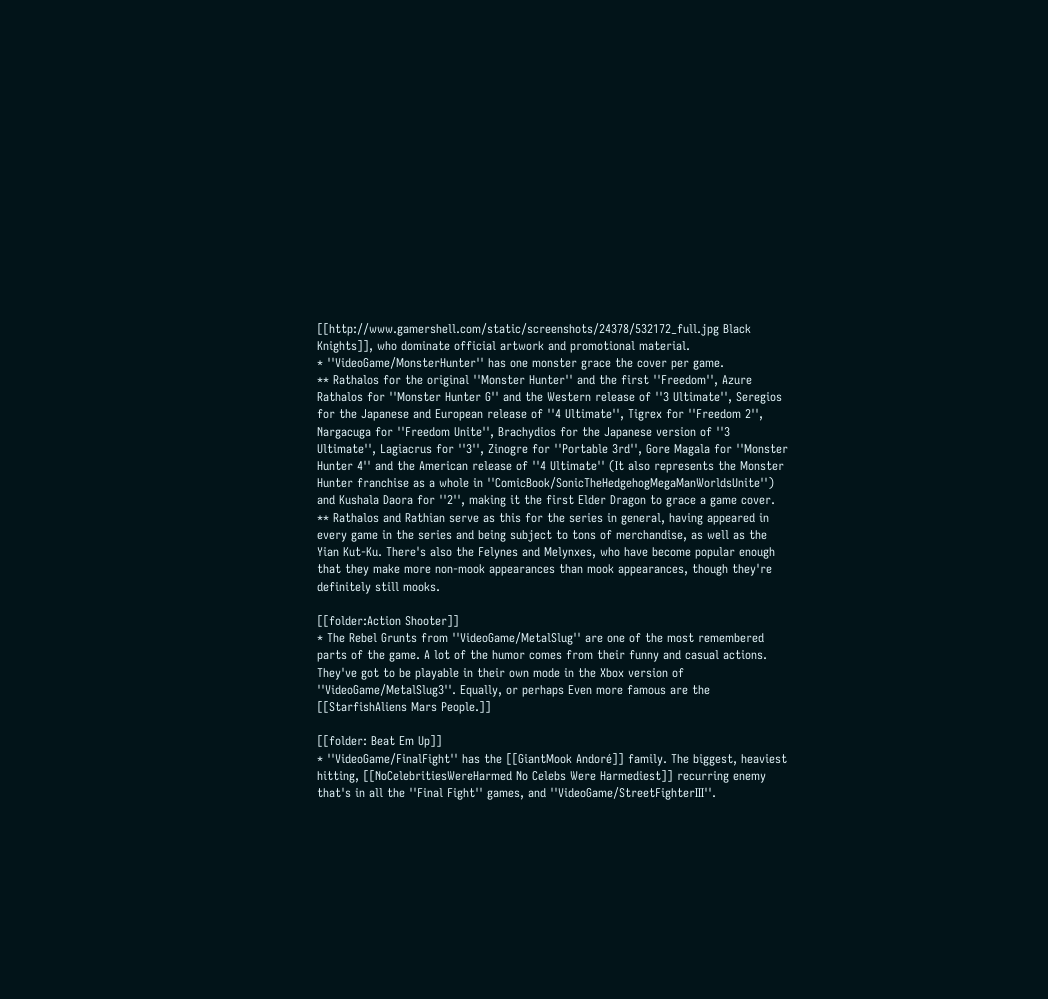[[http://www.gamershell.com/static/screenshots/24378/532172_full.jpg Black Knights]], who dominate official artwork and promotional material.
* ''VideoGame/MonsterHunter'' has one monster grace the cover per game.
** Rathalos for the original ''Monster Hunter'' and the first ''Freedom'', Azure Rathalos for ''Monster Hunter G'' and the Western release of ''3 Ultimate'', Seregios for the Japanese and European release of ''4 Ultimate'', Tigrex for ''Freedom 2'', Nargacuga for ''Freedom Unite'', Brachydios for the Japanese version of ''3 Ultimate'', Lagiacrus for ''3'', Zinogre for ''Portable 3rd'', Gore Magala for ''Monster Hunter 4'' and the American release of ''4 Ultimate'' (It also represents the Monster Hunter franchise as a whole in ''ComicBook/SonicTheHedgehogMegaManWorldsUnite'') and Kushala Daora for ''2'', making it the first Elder Dragon to grace a game cover.
** Rathalos and Rathian serve as this for the series in general, having appeared in every game in the series and being subject to tons of merchandise, as well as the Yian Kut-Ku. There's also the Felynes and Melynxes, who have become popular enough that they make more non-mook appearances than mook appearances, though they're definitely still mooks.

[[folder:Action Shooter]]
* The Rebel Grunts from ''VideoGame/MetalSlug'' are one of the most remembered parts of the game. A lot of the humor comes from their funny and casual actions. They've got to be playable in their own mode in the Xbox version of ''VideoGame/MetalSlug3''. Equally, or perhaps Even more famous are the [[StarfishAliens Mars People.]]

[[folder: Beat Em Up]]
* ''VideoGame/FinalFight'' has the [[GiantMook Andoré]] family. The biggest, heaviest hitting, [[NoCelebritiesWereHarmed No Celebs Were Harmediest]] recurring enemy that's in all the ''Final Fight'' games, and ''VideoGame/StreetFighterIII''.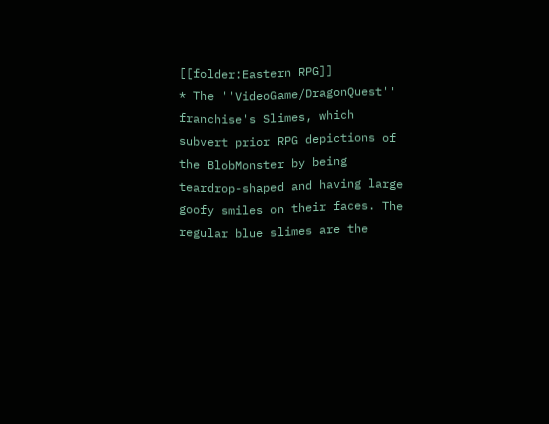[[folder:Eastern RPG]]
* The ''VideoGame/DragonQuest'' franchise's Slimes, which subvert prior RPG depictions of the BlobMonster by being teardrop-shaped and having large goofy smiles on their faces. The regular blue slimes are the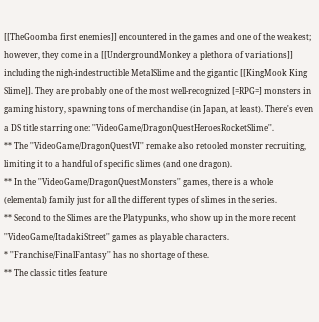[[TheGoomba first enemies]] encountered in the games and one of the weakest; however, they come in a [[UndergroundMonkey a plethora of variations]] including the nigh-indestructible MetalSlime and the gigantic [[KingMook King Slime]]. They are probably one of the most well-recognized [=RPG=] monsters in gaming history, spawning tons of merchandise (in Japan, at least). There's even a DS title starring one: ''VideoGame/DragonQuestHeroesRocketSlime''.
** The ''VideoGame/DragonQuestVI'' remake also retooled monster recruiting, limiting it to a handful of specific slimes (and one dragon).
** In the ''VideoGame/DragonQuestMonsters'' games, there is a whole (elemental) family just for all the different types of slimes in the series.
** Second to the Slimes are the Platypunks, who show up in the more recent ''VideoGame/ItadakiStreet'' games as playable characters.
* ''Franchise/FinalFantasy'' has no shortage of these.
** The classic titles feature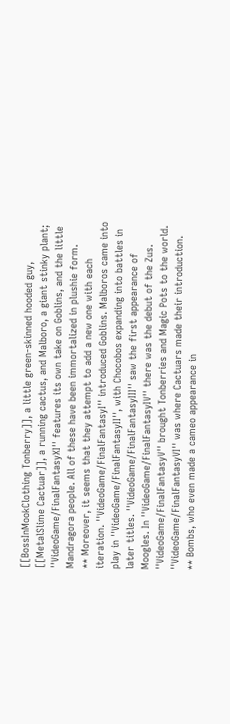[[BossInMookClothing Tonberry]], a little green-skinned hooded guy, [[MetalSlime Cactuar]], a running cactus, and Malboro, a giant stinky plant; ''VideoGame/FinalFantasyXI'' features its own take on Goblins, and the little Mandragora people. All of these have been immortalized in plushie form.
** Moreover, it seems that they attempt to add a new one with each iteration. ''VideoGame/FinalFantasyI'' introduced Goblins. Malboros came into play in ''VideoGame/FinalFantasyII'', with Chocobos expanding into battles in later titles. ''VideoGame/FinalFantasyIII'' saw the first appearance of Moogles. In ''VideoGame/FinalFantasyIV'' there was the debut of the Zus. ''VideoGame/FinalFantasyV'' brought Tonberries and Magic Pots to the world. ''VideoGame/FinalFantasyVI'' was where Cactuars made their introduction.
** Bombs, who even made a cameo appearance in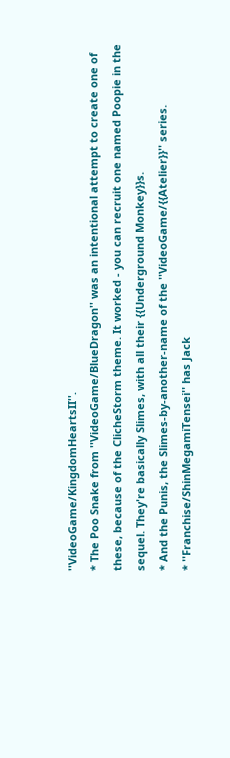''VideoGame/KingdomHeartsII''.
* The Poo Snake from ''VideoGame/BlueDragon'' was an intentional attempt to create one of these, because of the ClicheStorm theme. It worked - you can recruit one named Poopie in the sequel. They're basically Slimes, with all their {{Underground Monkey}}s.
* And the Punis, the Slimes-by-another-name of the ''VideoGame/{{Atelier}}'' series.
* ''Franchise/ShinMegamiTensei'' has Jack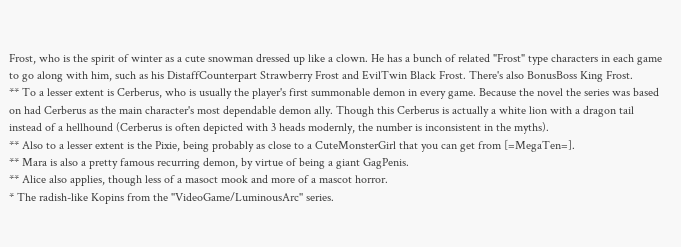Frost, who is the spirit of winter as a cute snowman dressed up like a clown. He has a bunch of related "Frost" type characters in each game to go along with him, such as his DistaffCounterpart Strawberry Frost and EvilTwin Black Frost. There's also BonusBoss King Frost.
** To a lesser extent is Cerberus, who is usually the player's first summonable demon in every game. Because the novel the series was based on had Cerberus as the main character's most dependable demon ally. Though this Cerberus is actually a white lion with a dragon tail instead of a hellhound (Cerberus is often depicted with 3 heads modernly, the number is inconsistent in the myths).
** Also to a lesser extent is the Pixie, being probably as close to a CuteMonsterGirl that you can get from [=MegaTen=].
** Mara is also a pretty famous recurring demon, by virtue of being a giant GagPenis.
** Alice also applies, though less of a masoct mook and more of a mascot horror.
* The radish-like Kopins from the ''VideoGame/LuminousArc'' series.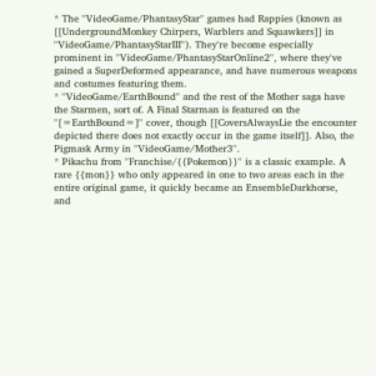* The ''VideoGame/PhantasyStar'' games had Rappies (known as [[UndergroundMonkey Chirpers, Warblers and Squawkers]] in ''VideoGame/PhantasyStarIII''). They're become especially prominent in ''VideoGame/PhantasyStarOnline2'', where they've gained a SuperDeformed appearance, and have numerous weapons and costumes featuring them.
* ''VideoGame/EarthBound'' and the rest of the Mother saga have the Starmen, sort of. A Final Starman is featured on the ''[=EarthBound=]'' cover, though [[CoversAlwaysLie the encounter depicted there does not exactly occur in the game itself]]. Also, the Pigmask Army in ''VideoGame/Mother3''.
* Pikachu from ''Franchise/{{Pokemon}}'' is a classic example. A rare {{mon}} who only appeared in one to two areas each in the entire original game, it quickly became an EnsembleDarkhorse, and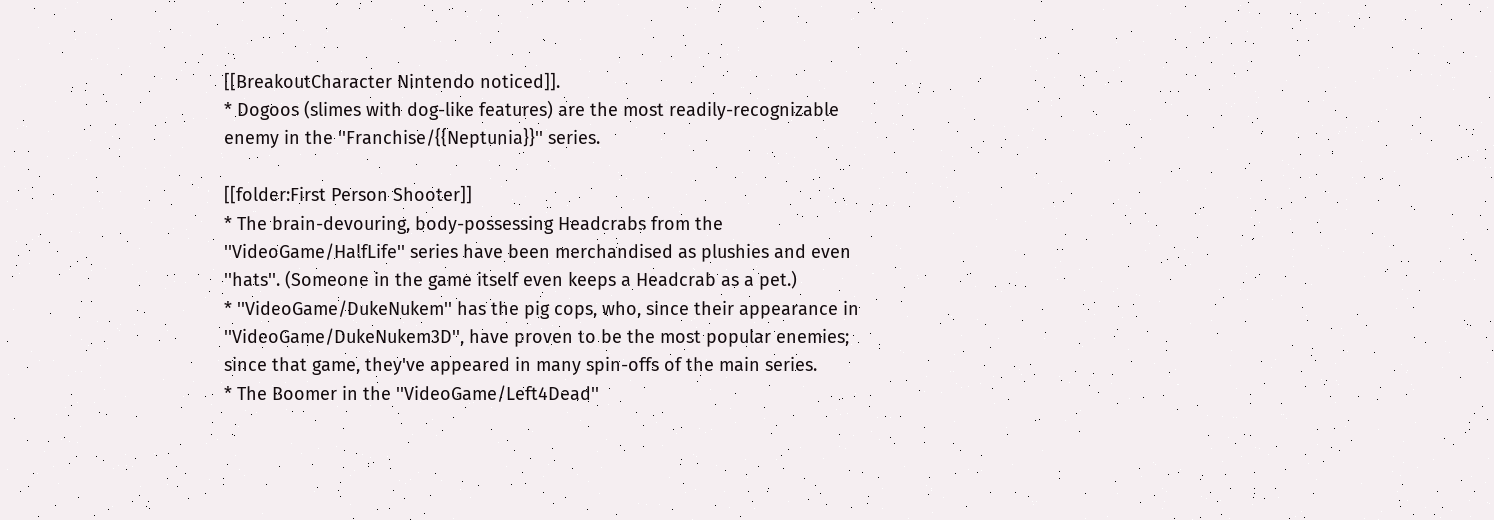[[BreakoutCharacter Nintendo noticed]].
* Dogoos (slimes with dog-like features) are the most readily-recognizable enemy in the ''Franchise/{{Neptunia}}'' series.

[[folder:First Person Shooter]]
* The brain-devouring, body-possessing Headcrabs from the ''VideoGame/HalfLife'' series have been merchandised as plushies and even ''hats''. (Someone in the game itself even keeps a Headcrab as a pet.)
* ''VideoGame/DukeNukem'' has the pig cops, who, since their appearance in ''VideoGame/DukeNukem3D'', have proven to be the most popular enemies; since that game, they've appeared in many spin-offs of the main series.
* The Boomer in the ''VideoGame/Left4Dead''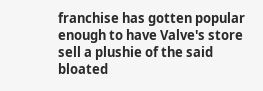franchise has gotten popular enough to have Valve's store sell a plushie of the said bloated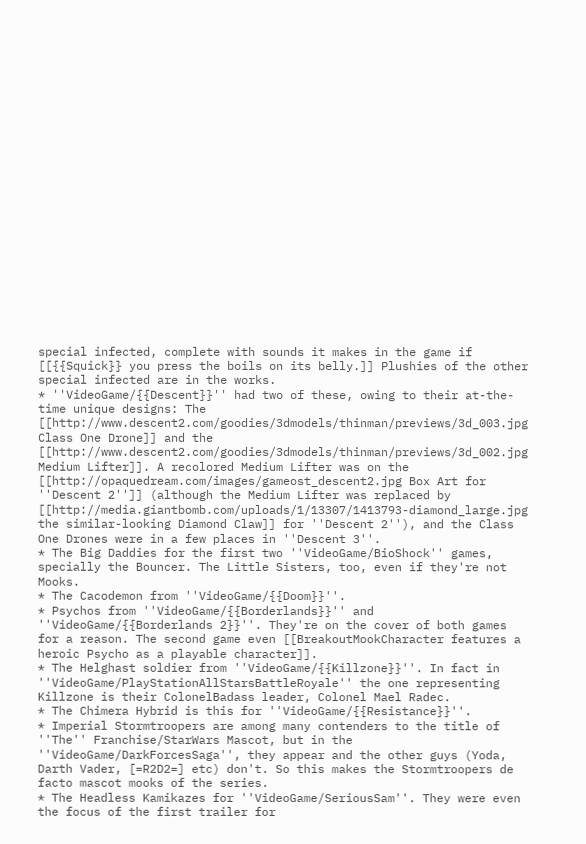special infected, complete with sounds it makes in the game if [[{{Squick}} you press the boils on its belly.]] Plushies of the other special infected are in the works.
* ''VideoGame/{{Descent}}'' had two of these, owing to their at-the-time unique designs: The [[http://www.descent2.com/goodies/3dmodels/thinman/previews/3d_003.jpg Class One Drone]] and the [[http://www.descent2.com/goodies/3dmodels/thinman/previews/3d_002.jpg Medium Lifter]]. A recolored Medium Lifter was on the [[http://opaquedream.com/images/gameost_descent2.jpg Box Art for ''Descent 2'']] (although the Medium Lifter was replaced by [[http://media.giantbomb.com/uploads/1/13307/1413793-diamond_large.jpg the similar-looking Diamond Claw]] for ''Descent 2''), and the Class One Drones were in a few places in ''Descent 3''.
* The Big Daddies for the first two ''VideoGame/BioShock'' games, specially the Bouncer. The Little Sisters, too, even if they're not Mooks.
* The Cacodemon from ''VideoGame/{{Doom}}''.
* Psychos from ''VideoGame/{{Borderlands}}'' and ''VideoGame/{{Borderlands 2}}''. They're on the cover of both games for a reason. The second game even [[BreakoutMookCharacter features a heroic Psycho as a playable character]].
* The Helghast soldier from ''VideoGame/{{Killzone}}''. In fact in ''VideoGame/PlayStationAllStarsBattleRoyale'' the one representing Killzone is their ColonelBadass leader, Colonel Mael Radec.
* The Chimera Hybrid is this for ''VideoGame/{{Resistance}}''.
* Imperial Stormtroopers are among many contenders to the title of ''The'' Franchise/StarWars Mascot, but in the ''VideoGame/DarkForcesSaga'', they appear and the other guys (Yoda, Darth Vader, [=R2D2=] etc) don't. So this makes the Stormtroopers de facto mascot mooks of the series.
* The Headless Kamikazes for ''VideoGame/SeriousSam''. They were even the focus of the first trailer for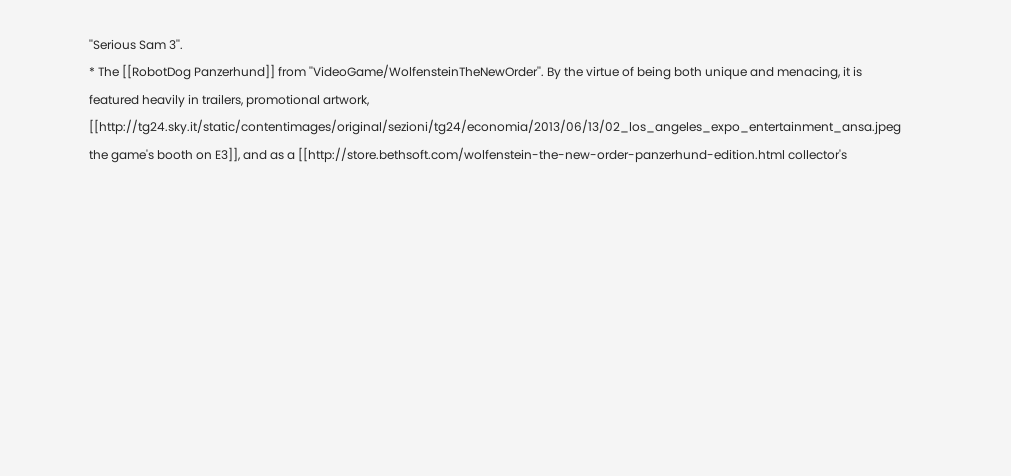''Serious Sam 3''.
* The [[RobotDog Panzerhund]] from ''VideoGame/WolfensteinTheNewOrder''. By the virtue of being both unique and menacing, it is featured heavily in trailers, promotional artwork, [[http://tg24.sky.it/static/contentimages/original/sezioni/tg24/economia/2013/06/13/02_los_angeles_expo_entertainment_ansa.jpeg the game's booth on E3]], and as a [[http://store.bethsoft.com/wolfenstein-the-new-order-panzerhund-edition.html collector's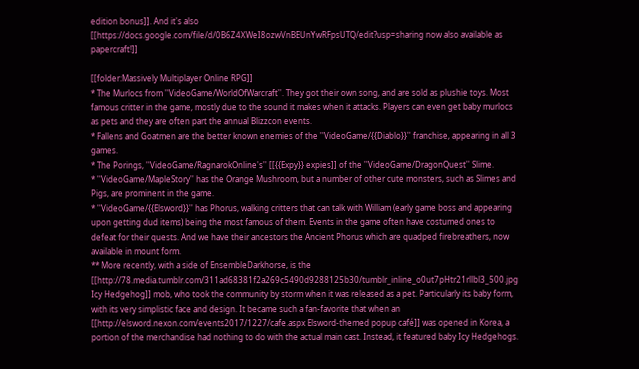edition bonus]]. And it's also [[https://docs.google.com/file/d/0B6Z4XWeI8ozwVnBEUnYwRFpsUTQ/edit?usp=sharing now also available as papercraft!]]

[[folder:Massively Multiplayer Online RPG]]
* The Murlocs from ''VideoGame/WorldOfWarcraft''. They got their own song, and are sold as plushie toys. Most famous critter in the game, mostly due to the sound it makes when it attacks. Players can even get baby murlocs as pets and they are often part the annual Blizzcon events.
* Fallens and Goatmen are the better known enemies of the ''VideoGame/{{Diablo}}'' franchise, appearing in all 3 games.
* The Porings, ''VideoGame/RagnarokOnline's'' [[{{Expy}} expies]] of the ''VideoGame/DragonQuest'' Slime.
* ''VideoGame/MapleStory'' has the Orange Mushroom, but a number of other cute monsters, such as Slimes and Pigs, are prominent in the game.
* ''VideoGame/{{Elsword}}'' has Phorus, walking critters that can talk with William (early game boss and appearing upon getting dud items) being the most famous of them. Events in the game often have costumed ones to defeat for their quests. And we have their ancestors the Ancient Phorus which are quadped firebreathers, now available in mount form.
** More recently, with a side of EnsembleDarkhorse, is the [[http://78.media.tumblr.com/311ad68381f2a269c5490d9288125b30/tumblr_inline_o0ut7pHtr21rllbl3_500.jpg Icy Hedgehog]] mob, who took the community by storm when it was released as a pet. Particularly its baby form, with its very simplistic face and design. It became such a fan-favorite that when an [[http://elsword.nexon.com/events2017/1227/cafe.aspx Elsword-themed popup café]] was opened in Korea, a portion of the merchandise had nothing to do with the actual main cast. Instead, it featured baby Icy Hedgehogs.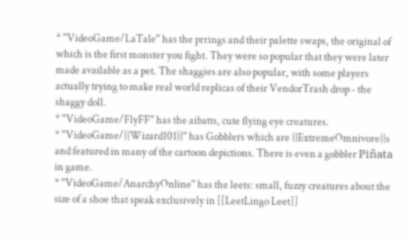* ''VideoGame/LaTale'' has the prrings and their palette swaps, the original of which is the first monster you fight. They were so popular that they were later made available as a pet. The shaggies are also popular, with some players actually trying to make real world replicas of their VendorTrash drop - the shaggy doll.
* ''VideoGame/FlyFF'' has the aibatts, cute flying eye creatures.
* ''VideoGame/{{Wizard101}}'' has Gobblers which are {{ExtremeOmnivore}}s and featured in many of the cartoon depictions. There is even a gobbler Piñata in game.
* ''VideoGame/AnarchyOnline'' has the leets: small, fuzzy creatures about the size of a shoe that speak exclusively in [[LeetLingo Leet]]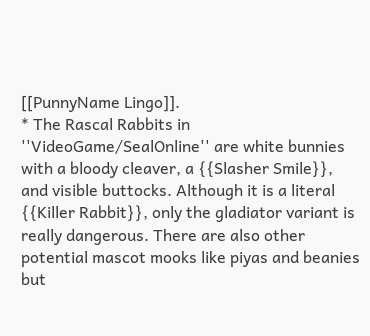[[PunnyName Lingo]].
* The Rascal Rabbits in ''VideoGame/SealOnline'' are white bunnies with a bloody cleaver, a {{Slasher Smile}}, and visible buttocks. Although it is a literal {{Killer Rabbit}}, only the gladiator variant is really dangerous. There are also other potential mascot mooks like piyas and beanies but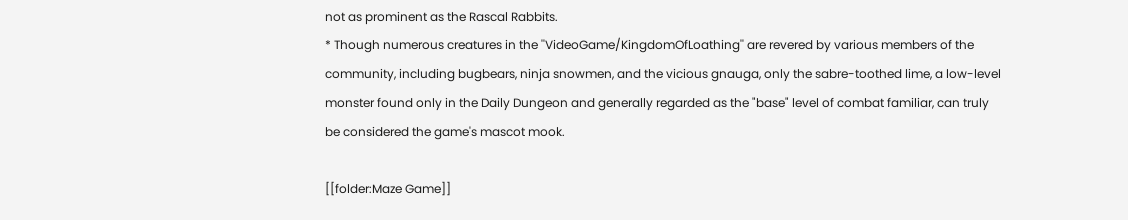not as prominent as the Rascal Rabbits.
* Though numerous creatures in the ''VideoGame/KingdomOfLoathing'' are revered by various members of the community, including bugbears, ninja snowmen, and the vicious gnauga, only the sabre-toothed lime, a low-level monster found only in the Daily Dungeon and generally regarded as the "base" level of combat familiar, can truly be considered the game's mascot mook.

[[folder:Maze Game]]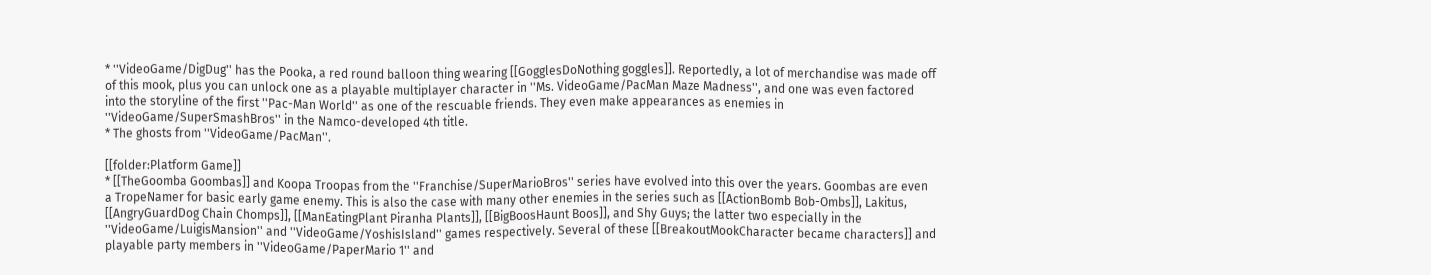* ''VideoGame/DigDug'' has the Pooka, a red round balloon thing wearing [[GogglesDoNothing goggles]]. Reportedly, a lot of merchandise was made off of this mook, plus you can unlock one as a playable multiplayer character in ''Ms. VideoGame/PacMan Maze Madness'', and one was even factored into the storyline of the first ''Pac-Man World'' as one of the rescuable friends. They even make appearances as enemies in ''VideoGame/SuperSmashBros'' in the Namco-developed 4th title.
* The ghosts from ''VideoGame/PacMan''.

[[folder:Platform Game]]
* [[TheGoomba Goombas]] and Koopa Troopas from the ''Franchise/SuperMarioBros'' series have evolved into this over the years. Goombas are even a TropeNamer for basic early game enemy. This is also the case with many other enemies in the series such as [[ActionBomb Bob-Ombs]], Lakitus, [[AngryGuardDog Chain Chomps]], [[ManEatingPlant Piranha Plants]], [[BigBoosHaunt Boos]], and Shy Guys; the latter two especially in the ''VideoGame/LuigisMansion'' and ''VideoGame/YoshisIsland'' games respectively. Several of these [[BreakoutMookCharacter became characters]] and playable party members in ''VideoGame/PaperMario 1'' and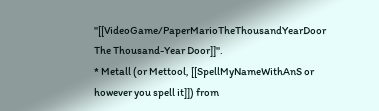''[[VideoGame/PaperMarioTheThousandYearDoor The Thousand-Year Door]]''.
* Metall (or Mettool, [[SpellMyNameWithAnS or however you spell it]]) from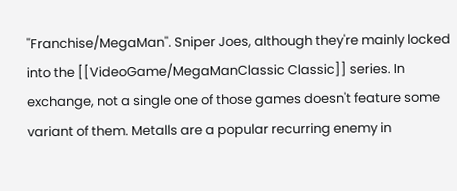''Franchise/MegaMan''. Sniper Joes, although they're mainly locked into the [[VideoGame/MegaManClassic Classic]] series. In exchange, not a single one of those games doesn't feature some variant of them. Metalls are a popular recurring enemy in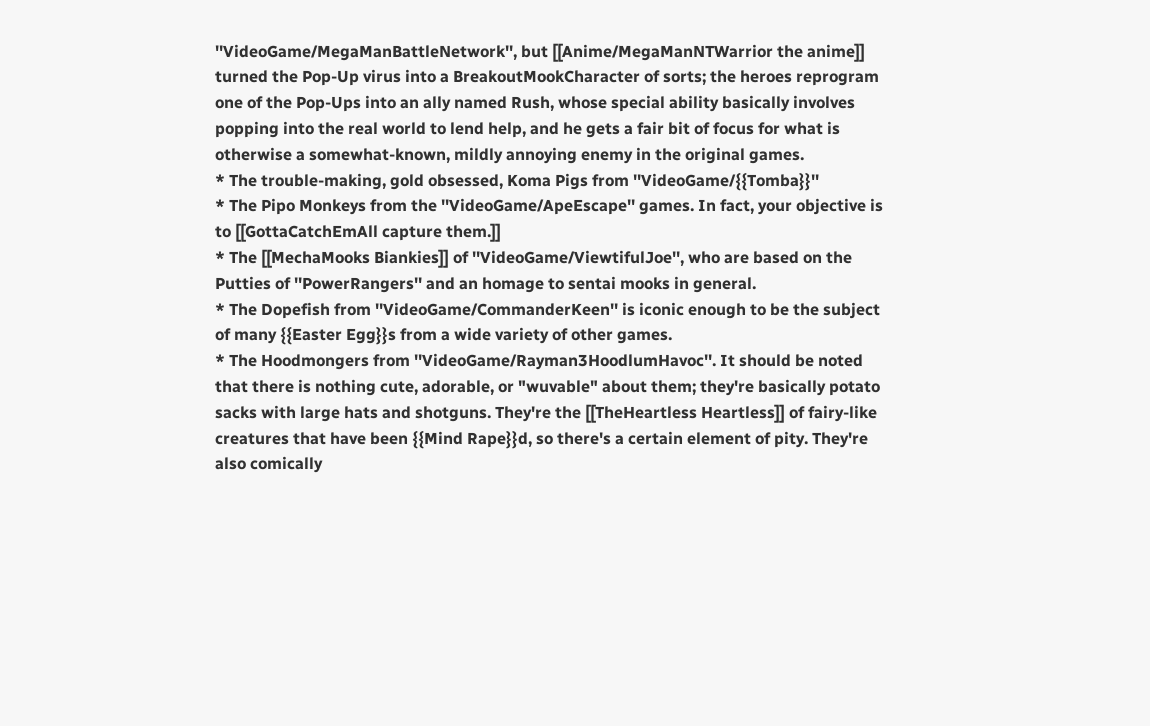''VideoGame/MegaManBattleNetwork'', but [[Anime/MegaManNTWarrior the anime]] turned the Pop-Up virus into a BreakoutMookCharacter of sorts; the heroes reprogram one of the Pop-Ups into an ally named Rush, whose special ability basically involves popping into the real world to lend help, and he gets a fair bit of focus for what is otherwise a somewhat-known, mildly annoying enemy in the original games.
* The trouble-making, gold obsessed, Koma Pigs from ''VideoGame/{{Tomba}}''
* The Pipo Monkeys from the ''VideoGame/ApeEscape'' games. In fact, your objective is to [[GottaCatchEmAll capture them.]]
* The [[MechaMooks Biankies]] of ''VideoGame/ViewtifulJoe'', who are based on the Putties of ''PowerRangers'' and an homage to sentai mooks in general.
* The Dopefish from ''VideoGame/CommanderKeen'' is iconic enough to be the subject of many {{Easter Egg}}s from a wide variety of other games.
* The Hoodmongers from ''VideoGame/Rayman3HoodlumHavoc''. It should be noted that there is nothing cute, adorable, or "wuvable" about them; they're basically potato sacks with large hats and shotguns. They're the [[TheHeartless Heartless]] of fairy-like creatures that have been {{Mind Rape}}d, so there's a certain element of pity. They're also comically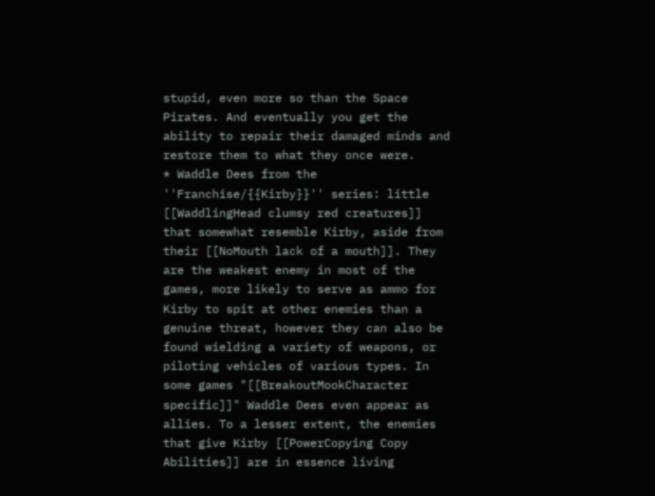stupid, even more so than the Space Pirates. And eventually you get the ability to repair their damaged minds and restore them to what they once were.
* Waddle Dees from the ''Franchise/{{Kirby}}'' series: little [[WaddlingHead clumsy red creatures]] that somewhat resemble Kirby, aside from their [[NoMouth lack of a mouth]]. They are the weakest enemy in most of the games, more likely to serve as ammo for Kirby to spit at other enemies than a genuine threat, however they can also be found wielding a variety of weapons, or piloting vehicles of various types. In some games "[[BreakoutMookCharacter specific]]" Waddle Dees even appear as allies. To a lesser extent, the enemies that give Kirby [[PowerCopying Copy Abilities]] are in essence living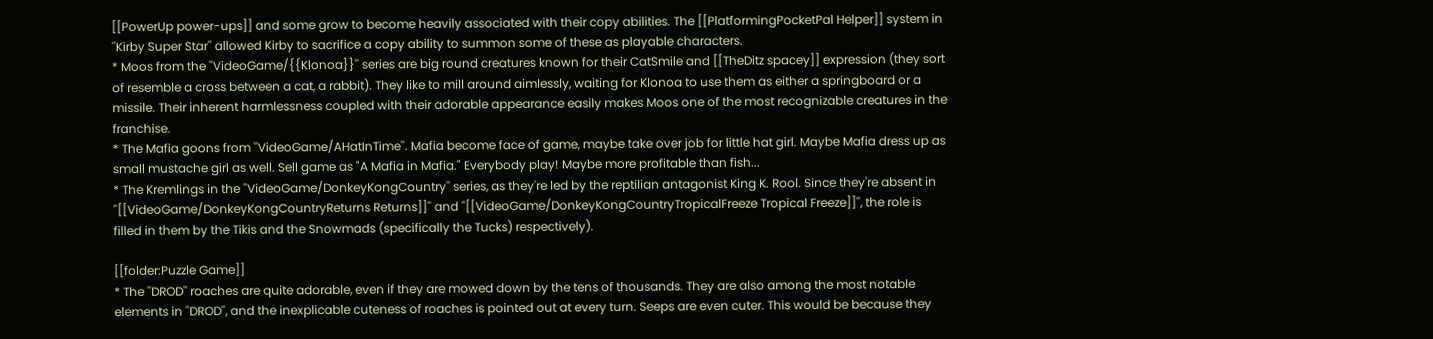[[PowerUp power-ups]] and some grow to become heavily associated with their copy abilities. The [[PlatformingPocketPal Helper]] system in ''Kirby Super Star'' allowed Kirby to sacrifice a copy ability to summon some of these as playable characters.
* Moos from the ''VideoGame/{{Klonoa}}'' series are big round creatures known for their CatSmile and [[TheDitz spacey]] expression (they sort of resemble a cross between a cat, a rabbit). They like to mill around aimlessly, waiting for Klonoa to use them as either a springboard or a missile. Their inherent harmlessness coupled with their adorable appearance easily makes Moos one of the most recognizable creatures in the franchise.
* The Mafia goons from ''VideoGame/AHatInTime''. Mafia become face of game, maybe take over job for little hat girl. Maybe Mafia dress up as small mustache girl as well. Sell game as "A Mafia in Mafia." Everybody play! Maybe more profitable than fish...
* The Kremlings in the ''VideoGame/DonkeyKongCountry'' series, as they're led by the reptilian antagonist King K. Rool. Since they're absent in ''[[VideoGame/DonkeyKongCountryReturns Returns]]'' and ''[[VideoGame/DonkeyKongCountryTropicalFreeze Tropical Freeze]]'', the role is filled in them by the Tikis and the Snowmads (specifically the Tucks) respectively).

[[folder:Puzzle Game]]
* The ''DROD'' roaches are quite adorable, even if they are mowed down by the tens of thousands. They are also among the most notable elements in ''DROD'', and the inexplicable cuteness of roaches is pointed out at every turn. Seeps are even cuter. This would be because they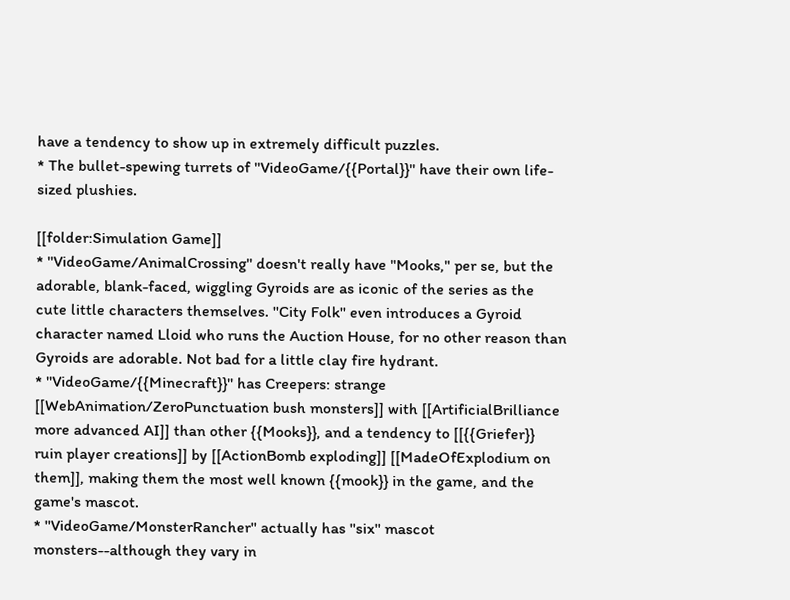have a tendency to show up in extremely difficult puzzles.
* The bullet-spewing turrets of ''VideoGame/{{Portal}}'' have their own life-sized plushies.

[[folder:Simulation Game]]
* ''VideoGame/AnimalCrossing'' doesn't really have "Mooks," per se, but the adorable, blank-faced, wiggling Gyroids are as iconic of the series as the cute little characters themselves. ''City Folk'' even introduces a Gyroid character named Lloid who runs the Auction House, for no other reason than Gyroids are adorable. Not bad for a little clay fire hydrant.
* ''VideoGame/{{Minecraft}}'' has Creepers: strange [[WebAnimation/ZeroPunctuation bush monsters]] with [[ArtificialBrilliance more advanced AI]] than other {{Mooks}}, and a tendency to [[{{Griefer}} ruin player creations]] by [[ActionBomb exploding]] [[MadeOfExplodium on them]], making them the most well known {{mook}} in the game, and the game's mascot.
* ''VideoGame/MonsterRancher'' actually has ''six'' mascot monsters--although they vary in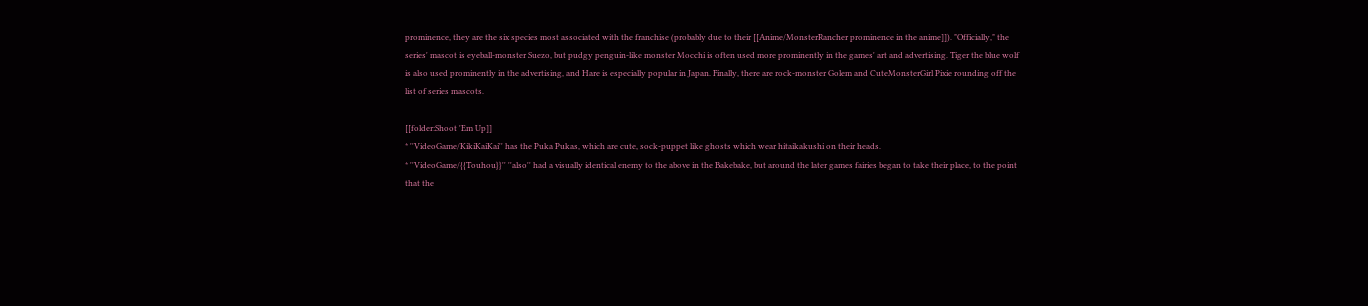prominence, they are the six species most associated with the franchise (probably due to their [[Anime/MonsterRancher prominence in the anime]]). "Officially," the series' mascot is eyeball-monster Suezo, but pudgy penguin-like monster Mocchi is often used more prominently in the games' art and advertising. Tiger the blue wolf is also used prominently in the advertising, and Hare is especially popular in Japan. Finally, there are rock-monster Golem and CuteMonsterGirl Pixie rounding off the list of series mascots.

[[folder:Shoot 'Em Up]]
* ''VideoGame/KikiKaiKai'' has the Puka Pukas, which are cute, sock-puppet like ghosts which wear hitaikakushi on their heads.
* ''VideoGame/{{Touhou}}'' ''also'' had a visually identical enemy to the above in the Bakebake, but around the later games fairies began to take their place, to the point that the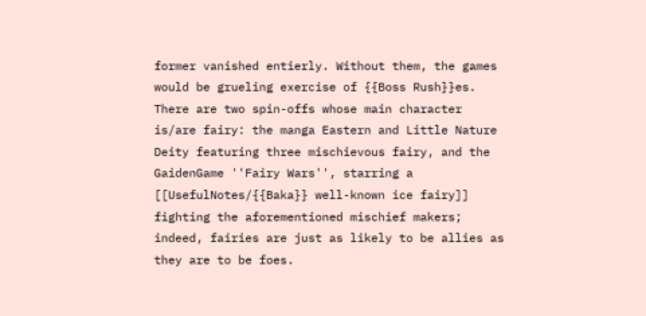former vanished entierly. Without them, the games would be grueling exercise of {{Boss Rush}}es. There are two spin-offs whose main character is/are fairy: the manga Eastern and Little Nature Deity featuring three mischievous fairy, and the GaidenGame ''Fairy Wars'', starring a [[UsefulNotes/{{Baka}} well-known ice fairy]] fighting the aforementioned mischief makers; indeed, fairies are just as likely to be allies as they are to be foes.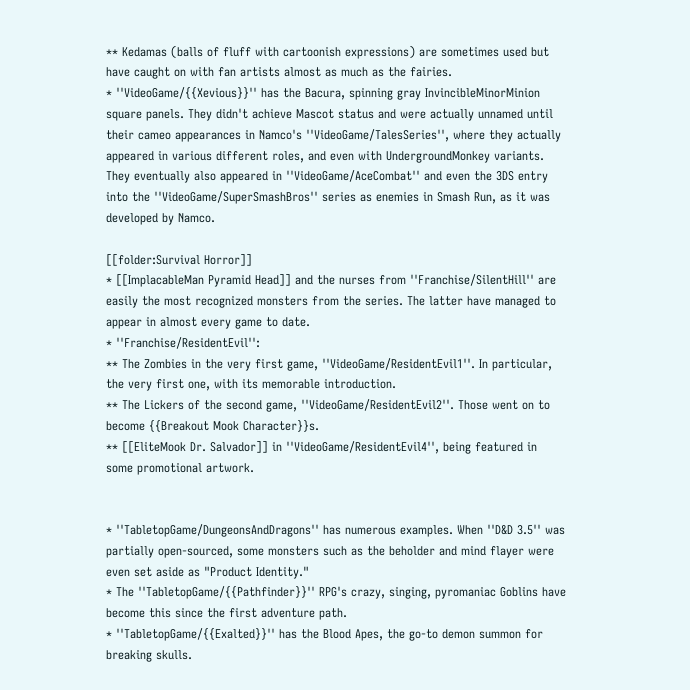** Kedamas (balls of fluff with cartoonish expressions) are sometimes used but have caught on with fan artists almost as much as the fairies.
* ''VideoGame/{{Xevious}}'' has the Bacura, spinning gray InvincibleMinorMinion square panels. They didn't achieve Mascot status and were actually unnamed until their cameo appearances in Namco's ''VideoGame/TalesSeries'', where they actually appeared in various different roles, and even with UndergroundMonkey variants. They eventually also appeared in ''VideoGame/AceCombat'' and even the 3DS entry into the ''VideoGame/SuperSmashBros'' series as enemies in Smash Run, as it was developed by Namco.

[[folder:Survival Horror]]
* [[ImplacableMan Pyramid Head]] and the nurses from ''Franchise/SilentHill'' are easily the most recognized monsters from the series. The latter have managed to appear in almost every game to date.
* ''Franchise/ResidentEvil'':
** The Zombies in the very first game, ''VideoGame/ResidentEvil1''. In particular, the very first one, with its memorable introduction.
** The Lickers of the second game, ''VideoGame/ResidentEvil2''. Those went on to become {{Breakout Mook Character}}s.
** [[EliteMook Dr. Salvador]] in ''VideoGame/ResidentEvil4'', being featured in some promotional artwork.


* ''TabletopGame/DungeonsAndDragons'' has numerous examples. When ''D&D 3.5'' was partially open-sourced, some monsters such as the beholder and mind flayer were even set aside as "Product Identity."
* The ''TabletopGame/{{Pathfinder}}'' RPG's crazy, singing, pyromaniac Goblins have become this since the first adventure path.
* ''TabletopGame/{{Exalted}}'' has the Blood Apes, the go-to demon summon for breaking skulls.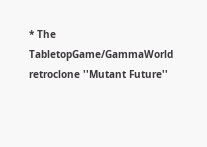* The TabletopGame/GammaWorld retroclone ''Mutant Future''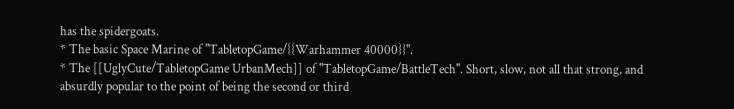has the spidergoats.
* The basic Space Marine of ''TabletopGame/{{Warhammer 40000}}''.
* The [[UglyCute/TabletopGame UrbanMech]] of ''TabletopGame/BattleTech''. Short, slow, not all that strong, and absurdly popular to the point of being the second or third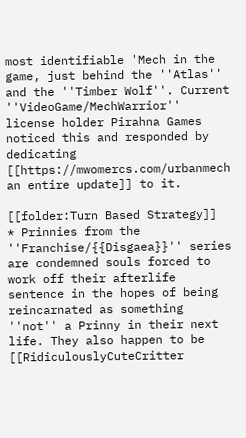most identifiable 'Mech in the game, just behind the ''Atlas'' and the ''Timber Wolf''. Current ''VideoGame/MechWarrior'' license holder Pirahna Games noticed this and responded by dedicating [[https://mwomercs.com/urbanmech an entire update]] to it.

[[folder:Turn Based Strategy]]
* Prinnies from the ''Franchise/{{Disgaea}}'' series are condemned souls forced to work off their afterlife sentence in the hopes of being reincarnated as something ''not'' a Prinny in their next life. They also happen to be [[RidiculouslyCuteCritter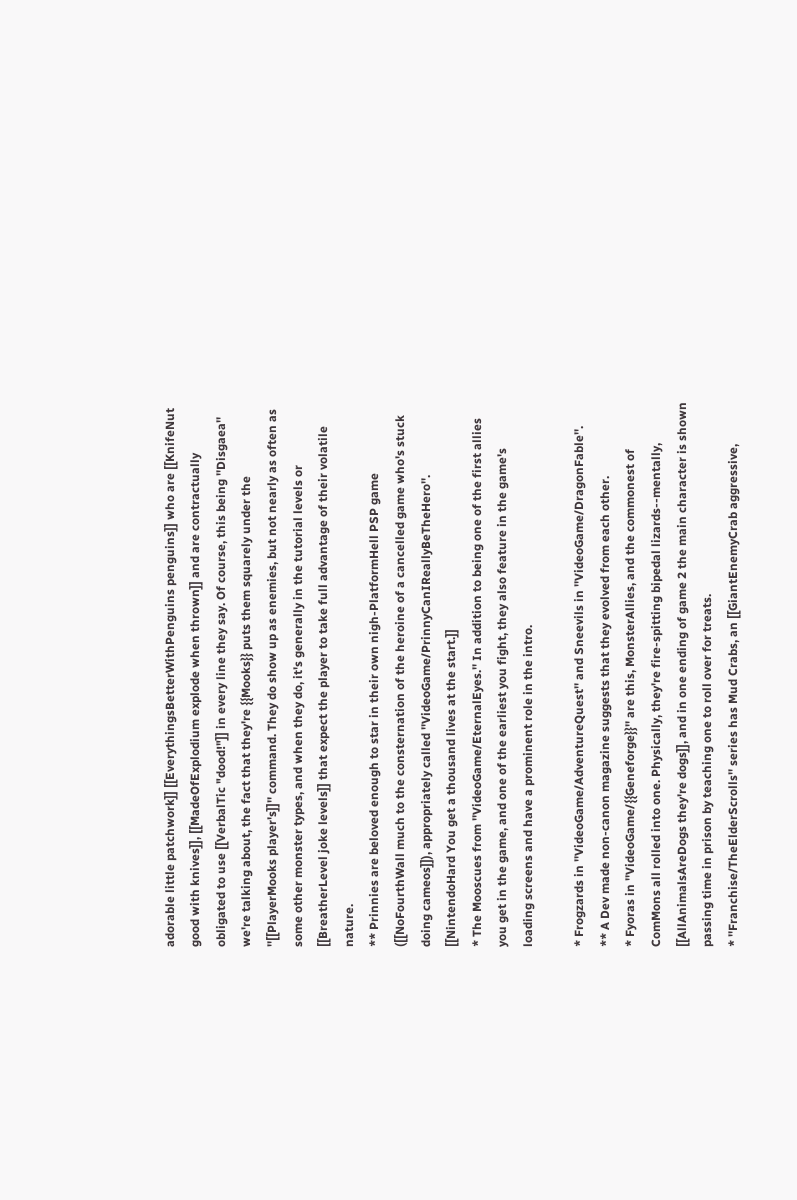adorable little patchwork]] [[EverythingsBetterWithPenguins penguins]] who are [[KnifeNut good with knives]], [[MadeOfExplodium explode when thrown]] and are contractually obligated to use [[VerbalTic "dood!"]] in every line they say. Of course, this being ''Disgaea'' we're talking about, the fact that they're {{Mooks}} puts them squarely under the ''[[PlayerMooks player's]]'' command. They do show up as enemies, but not nearly as often as some other monster types, and when they do, it's generally in the tutorial levels or [[BreatherLevel joke levels]] that expect the player to take full advantage of their volatile nature.
** Prinnies are beloved enough to star in their own nigh-PlatformHell PSP game ([[NoFourthWall much to the consternation of the heroine of a cancelled game who's stuck doing cameos]]), appropriately called ''VideoGame/PrinnyCanIReallyBeTheHero''. [[NintendoHard You get a thousand lives at the start.]]
* The Mooscues from ''VideoGame/EternalEyes.'' In addition to being one of the first allies you get in the game, and one of the earliest you fight, they also feature in the game's loading screens and have a prominent role in the intro.

* Frogzards in ''VideoGame/AdventureQuest'' and Sneevils in ''VideoGame/DragonFable''.
** A Dev made non-canon magazine suggests that they evolved from each other.
* Fyoras in ''VideoGame/{{Geneforge}}'' are this, MonsterAllies, and the commonest of ComMons all rolled into one. Physically, they're fire-spitting bipedal lizards--mentally, [[AllAnimalsAreDogs they're dogs]], and in one ending of game 2 the main character is shown passing time in prison by teaching one to roll over for treats.
* ''Franchise/TheElderScrolls'' series has Mud Crabs, an [[GiantEnemyCrab aggressive,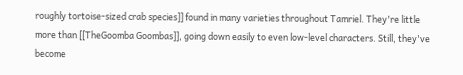roughly tortoise-sized crab species]] found in many varieties throughout Tamriel. They're little more than [[TheGoomba Goombas]], going down easily to even low-level characters. Still, they've become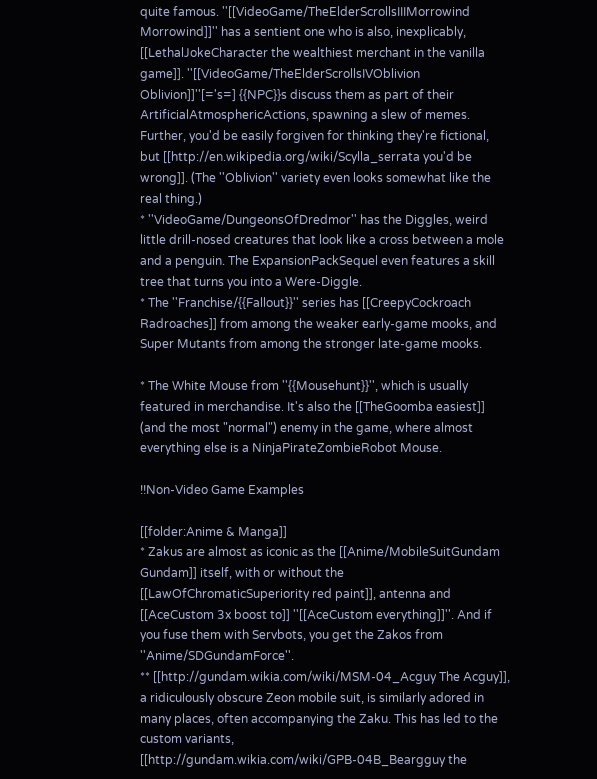quite famous. ''[[VideoGame/TheElderScrollsIIIMorrowind Morrowind]]'' has a sentient one who is also, inexplicably, [[LethalJokeCharacter the wealthiest merchant in the vanilla game]]. ''[[VideoGame/TheElderScrollsIVOblivion Oblivion]]''[='s=] {{NPC}}s discuss them as part of their ArtificialAtmosphericActions, spawning a slew of memes. Further, you'd be easily forgiven for thinking they're fictional, but [[http://en.wikipedia.org/wiki/Scylla_serrata you'd be wrong]]. (The ''Oblivion'' variety even looks somewhat like the real thing.)
* ''VideoGame/DungeonsOfDredmor'' has the Diggles, weird little drill-nosed creatures that look like a cross between a mole and a penguin. The ExpansionPackSequel even features a skill tree that turns you into a Were-Diggle.
* The ''Franchise/{{Fallout}}'' series has [[CreepyCockroach Radroaches]] from among the weaker early-game mooks, and Super Mutants from among the stronger late-game mooks.

* The White Mouse from ''{{Mousehunt}}'', which is usually featured in merchandise. It's also the [[TheGoomba easiest]] (and the most "normal") enemy in the game, where almost everything else is a NinjaPirateZombieRobot Mouse.

!!Non-Video Game Examples

[[folder:Anime & Manga]]
* Zakus are almost as iconic as the [[Anime/MobileSuitGundam Gundam]] itself, with or without the [[LawOfChromaticSuperiority red paint]], antenna and [[AceCustom 3x boost to]] ''[[AceCustom everything]]''. And if you fuse them with Servbots, you get the Zakos from ''Anime/SDGundamForce''.
** [[http://gundam.wikia.com/wiki/MSM-04_Acguy The Acguy]], a ridiculously obscure Zeon mobile suit, is similarly adored in many places, often accompanying the Zaku. This has led to the custom variants, [[http://gundam.wikia.com/wiki/GPB-04B_Beargguy the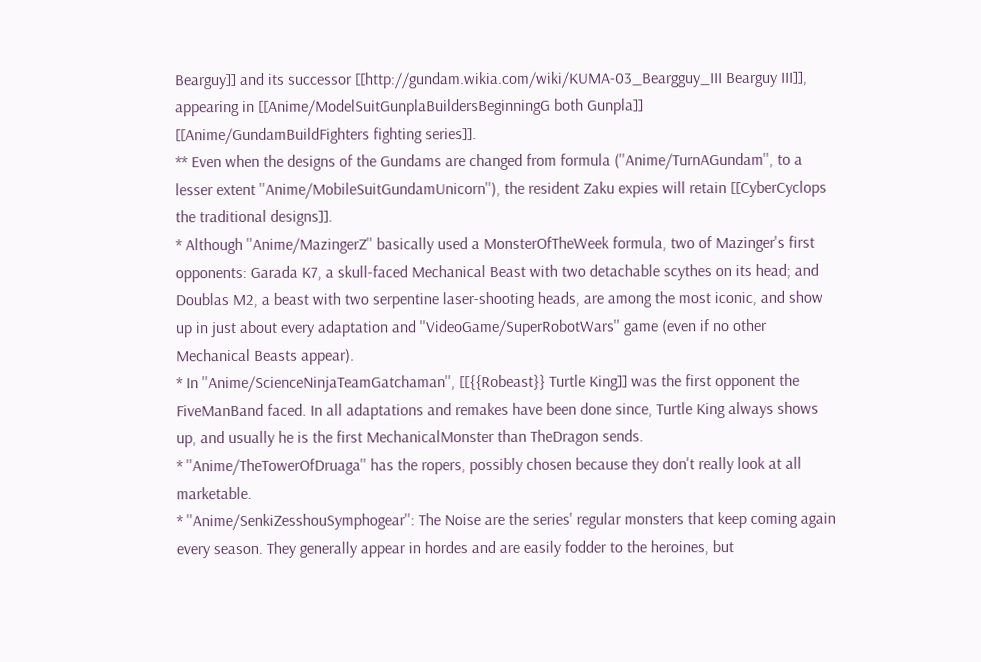Bearguy]] and its successor [[http://gundam.wikia.com/wiki/KUMA-03_Beargguy_III Bearguy III]], appearing in [[Anime/ModelSuitGunplaBuildersBeginningG both Gunpla]] [[Anime/GundamBuildFighters fighting series]].
** Even when the designs of the Gundams are changed from formula (''Anime/TurnAGundam'', to a lesser extent ''Anime/MobileSuitGundamUnicorn''), the resident Zaku expies will retain [[CyberCyclops the traditional designs]].
* Although ''Anime/MazingerZ'' basically used a MonsterOfTheWeek formula, two of Mazinger's first opponents: Garada K7, a skull-faced Mechanical Beast with two detachable scythes on its head; and Doublas M2, a beast with two serpentine laser-shooting heads, are among the most iconic, and show up in just about every adaptation and ''VideoGame/SuperRobotWars'' game (even if no other Mechanical Beasts appear).
* In ''Anime/ScienceNinjaTeamGatchaman'', [[{{Robeast}} Turtle King]] was the first opponent the FiveManBand faced. In all adaptations and remakes have been done since, Turtle King always shows up, and usually he is the first MechanicalMonster than TheDragon sends.
* ''Anime/TheTowerOfDruaga'' has the ropers, possibly chosen because they don't really look at all marketable.
* ''Anime/SenkiZesshouSymphogear'': The Noise are the series' regular monsters that keep coming again every season. They generally appear in hordes and are easily fodder to the heroines, but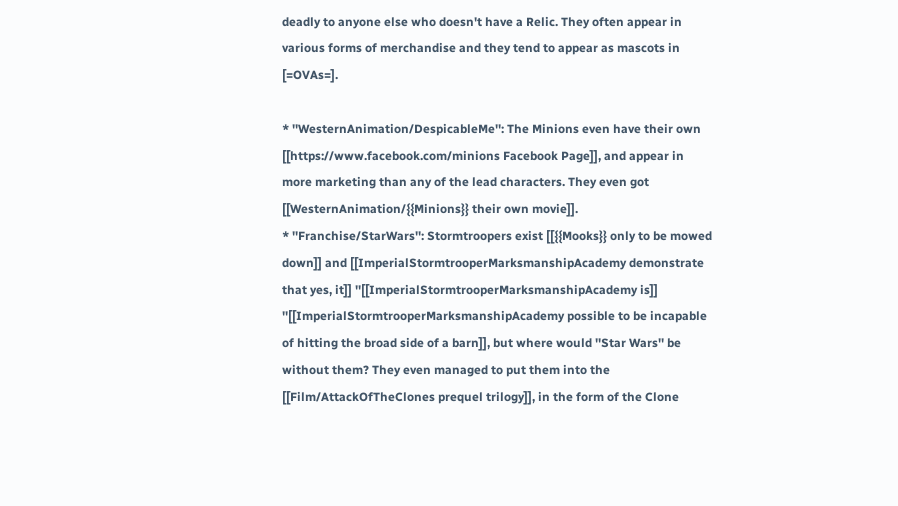deadly to anyone else who doesn't have a Relic. They often appear in various forms of merchandise and they tend to appear as mascots in [=OVAs=].

* ''WesternAnimation/DespicableMe'': The Minions even have their own [[https://www.facebook.com/minions Facebook Page]], and appear in more marketing than any of the lead characters. They even got [[WesternAnimation/{{Minions}} their own movie]].
* ''Franchise/StarWars'': Stormtroopers exist [[{{Mooks}} only to be mowed down]] and [[ImperialStormtrooperMarksmanshipAcademy demonstrate that yes, it]] ''[[ImperialStormtrooperMarksmanshipAcademy is]] ''[[ImperialStormtrooperMarksmanshipAcademy possible to be incapable of hitting the broad side of a barn]], but where would ''Star Wars'' be without them? They even managed to put them into the [[Film/AttackOfTheClones prequel trilogy]], in the form of the Clone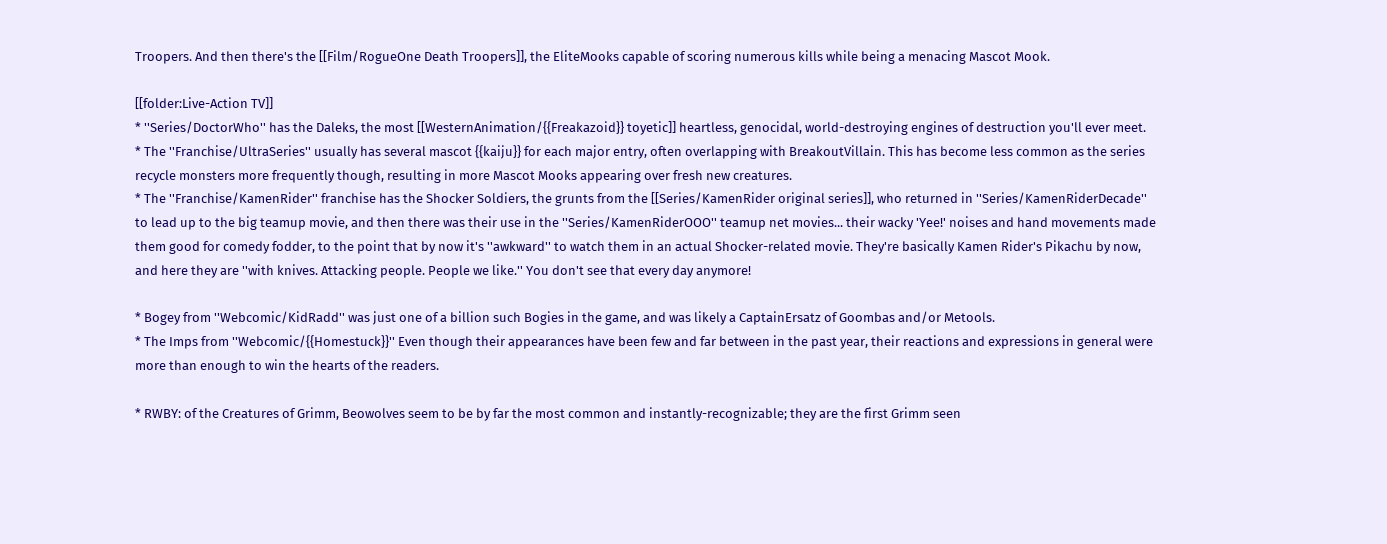Troopers. And then there's the [[Film/RogueOne Death Troopers]], the EliteMooks capable of scoring numerous kills while being a menacing Mascot Mook.

[[folder:Live-Action TV]]
* ''Series/DoctorWho'' has the Daleks, the most [[WesternAnimation/{{Freakazoid}} toyetic]] heartless, genocidal, world-destroying engines of destruction you'll ever meet.
* The ''Franchise/UltraSeries'' usually has several mascot {{kaiju}} for each major entry, often overlapping with BreakoutVillain. This has become less common as the series recycle monsters more frequently though, resulting in more Mascot Mooks appearing over fresh new creatures.
* The ''Franchise/KamenRider'' franchise has the Shocker Soldiers, the grunts from the [[Series/KamenRider original series]], who returned in ''Series/KamenRiderDecade'' to lead up to the big teamup movie, and then there was their use in the ''Series/KamenRiderOOO'' teamup net movies... their wacky 'Yee!' noises and hand movements made them good for comedy fodder, to the point that by now it's ''awkward'' to watch them in an actual Shocker-related movie. They're basically Kamen Rider's Pikachu by now, and here they are ''with knives. Attacking people. People we like.'' You don't see that every day anymore!

* Bogey from ''Webcomic/KidRadd'' was just one of a billion such Bogies in the game, and was likely a CaptainErsatz of Goombas and/or Metools.
* The Imps from ''Webcomic/{{Homestuck}}'' Even though their appearances have been few and far between in the past year, their reactions and expressions in general were more than enough to win the hearts of the readers.

* RWBY: of the Creatures of Grimm, Beowolves seem to be by far the most common and instantly-recognizable; they are the first Grimm seen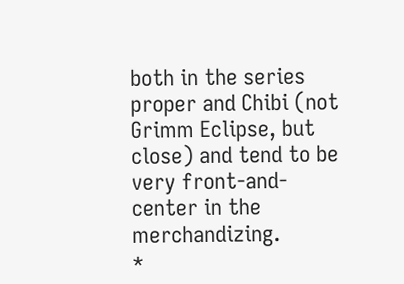both in the series proper and Chibi (not Grimm Eclipse, but close) and tend to be very front-and-center in the merchandizing.
*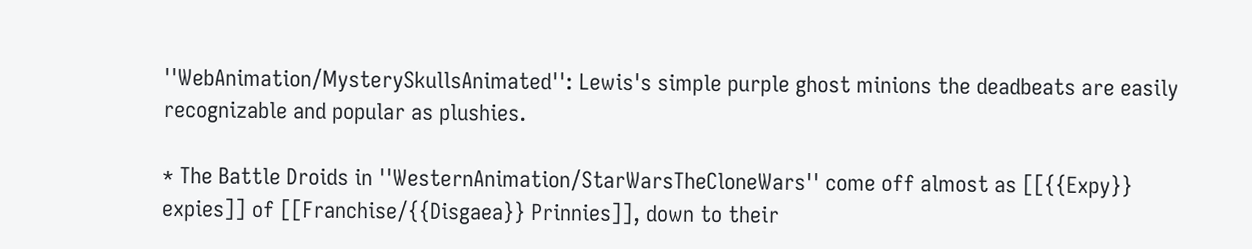''WebAnimation/MysterySkullsAnimated'': Lewis's simple purple ghost minions the deadbeats are easily recognizable and popular as plushies.

* The Battle Droids in ''WesternAnimation/StarWarsTheCloneWars'' come off almost as [[{{Expy}} expies]] of [[Franchise/{{Disgaea}} Prinnies]], down to their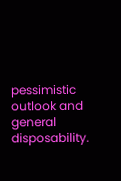pessimistic outlook and general disposability.